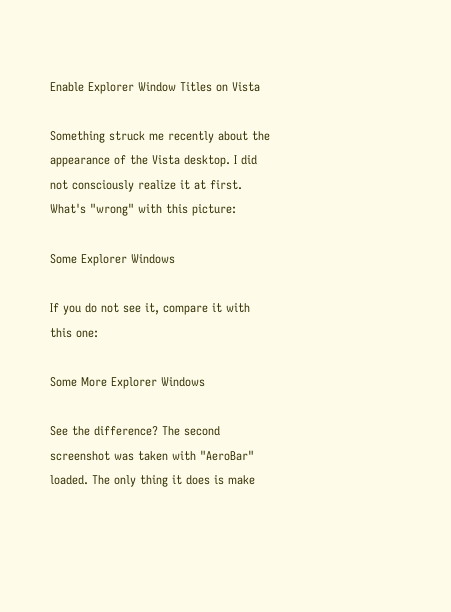Enable Explorer Window Titles on Vista

Something struck me recently about the appearance of the Vista desktop. I did not consciously realize it at first. What's "wrong" with this picture:

Some Explorer Windows

If you do not see it, compare it with this one:

Some More Explorer Windows

See the difference? The second screenshot was taken with "AeroBar" loaded. The only thing it does is make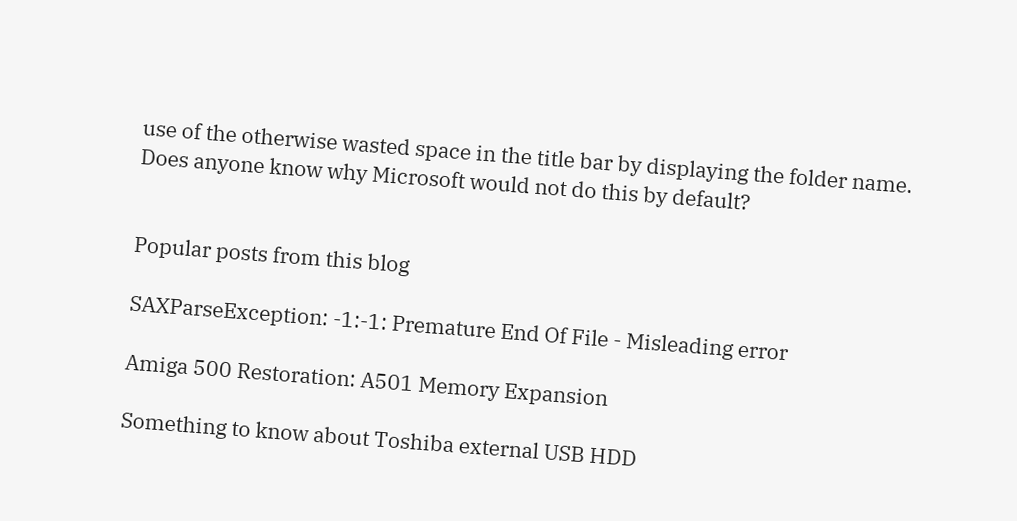use of the otherwise wasted space in the title bar by displaying the folder name. Does anyone know why Microsoft would not do this by default?


Popular posts from this blog

SAXParseException: -1:-1: Premature End Of File - Misleading error

Amiga 500 Restoration: A501 Memory Expansion

Something to know about Toshiba external USB HDD